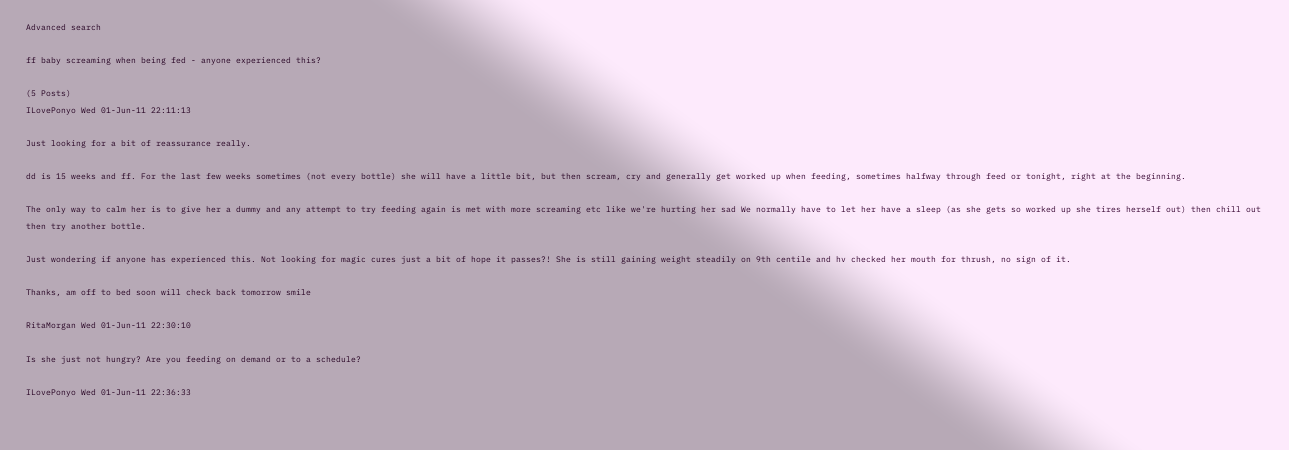Advanced search

ff baby screaming when being fed - anyone experienced this?

(5 Posts)
ILovePonyo Wed 01-Jun-11 22:11:13

Just looking for a bit of reassurance really.

dd is 15 weeks and ff. For the last few weeks sometimes (not every bottle) she will have a little bit, but then scream, cry and generally get worked up when feeding, sometimes halfway through feed or tonight, right at the beginning.

The only way to calm her is to give her a dummy and any attempt to try feeding again is met with more screaming etc like we're hurting her sad We normally have to let her have a sleep (as she gets so worked up she tires herself out) then chill out then try another bottle.

Just wondering if anyone has experienced this. Not looking for magic cures just a bit of hope it passes?! She is still gaining weight steadily on 9th centile and hv checked her mouth for thrush, no sign of it.

Thanks, am off to bed soon will check back tomorrow smile

RitaMorgan Wed 01-Jun-11 22:30:10

Is she just not hungry? Are you feeding on demand or to a schedule?

ILovePonyo Wed 01-Jun-11 22:36:33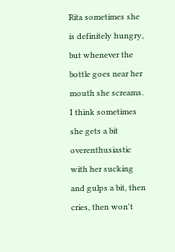Rita sometimes she is definitely hungry, but whenever the bottle goes near her mouth she screams. I think sometimes she gets a bit overenthusiastic with her sucking and gulps a bit, then cries, then won't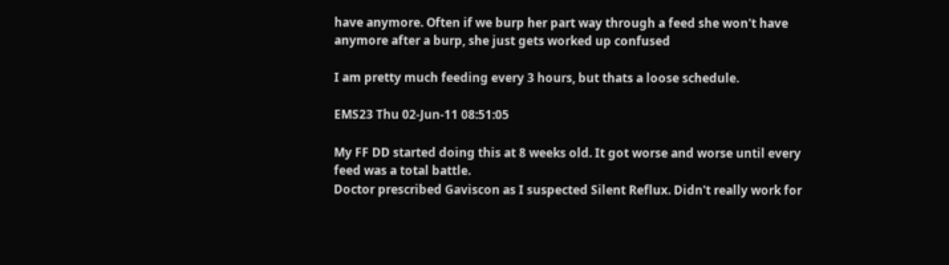have anymore. Often if we burp her part way through a feed she won't have anymore after a burp, she just gets worked up confused

I am pretty much feeding every 3 hours, but thats a loose schedule.

EMS23 Thu 02-Jun-11 08:51:05

My FF DD started doing this at 8 weeks old. It got worse and worse until every feed was a total battle.
Doctor prescribed Gaviscon as I suspected Silent Reflux. Didn't really work for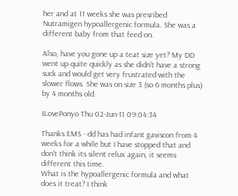her and at 11 weeks she was presribed Nutramigen hypoallergenic formula. She was a different baby from that feed on.

Also, have you gone up a teat size yet? My DD went up quite quickly as she didn't have a strong suck and would get very frustrated with the slower flows. She was on size 3 (so 6 months plus) by 4 months old.

ILovePonyo Thu 02-Jun-11 09:04:34

Thanks EMS - dd has had infant gaviscon from 4 weeks for a while but I have stopped that and don't think its silent relux again, it seems different this time.
What is the hypoallergenic formula and what does it treat? I think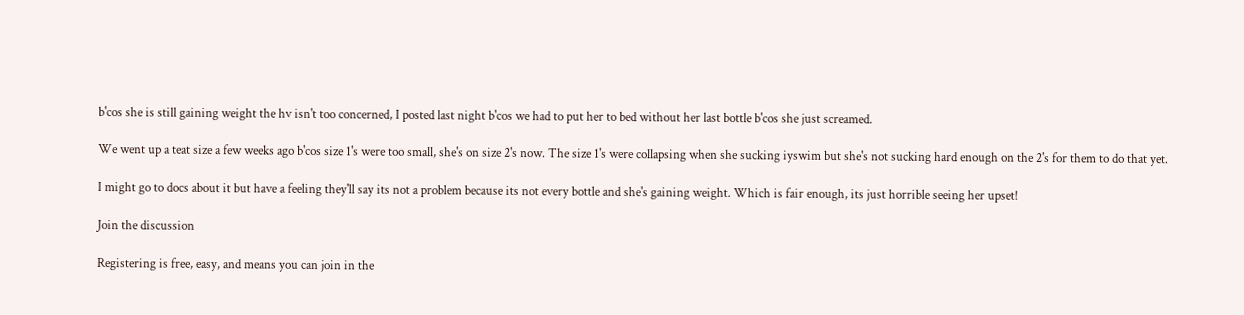b'cos she is still gaining weight the hv isn't too concerned, I posted last night b'cos we had to put her to bed without her last bottle b'cos she just screamed.

We went up a teat size a few weeks ago b'cos size 1's were too small, she's on size 2's now. The size 1's were collapsing when she sucking iyswim but she's not sucking hard enough on the 2's for them to do that yet.

I might go to docs about it but have a feeling they'll say its not a problem because its not every bottle and she's gaining weight. Which is fair enough, its just horrible seeing her upset!

Join the discussion

Registering is free, easy, and means you can join in the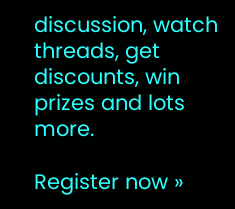discussion, watch threads, get discounts, win prizes and lots more.

Register now »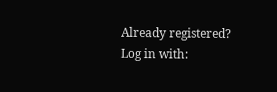Already registered? Log in with: